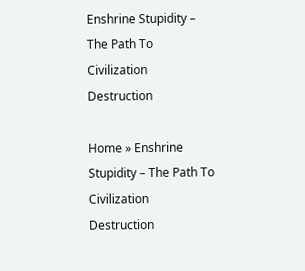Enshrine Stupidity – The Path To Civilization Destruction

Home » Enshrine Stupidity – The Path To Civilization Destruction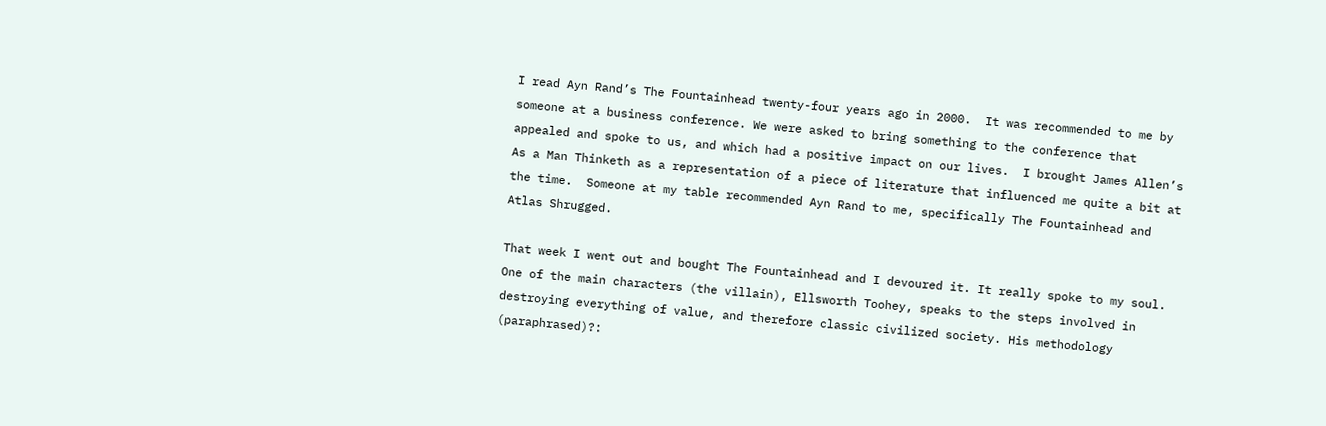I read Ayn Rand’s The Fountainhead twenty-four years ago in 2000.  It was recommended to me by someone at a business conference. We were asked to bring something to the conference that appealed and spoke to us, and which had a positive impact on our lives.  I brought James Allen’s As a Man Thinketh as a representation of a piece of literature that influenced me quite a bit at the time.  Someone at my table recommended Ayn Rand to me, specifically The Fountainhead and Atlas Shrugged.

That week I went out and bought The Fountainhead and I devoured it. It really spoke to my soul. One of the main characters (the villain), Ellsworth Toohey, speaks to the steps involved in destroying everything of value, and therefore classic civilized society. His methodology (paraphrased)?: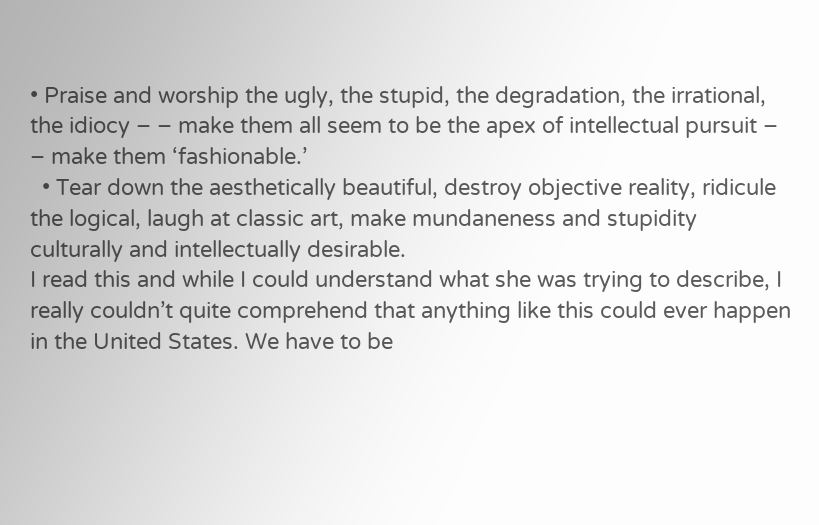• Praise and worship the ugly, the stupid, the degradation, the irrational, the idiocy – – make them all seem to be the apex of intellectual pursuit – – make them ‘fashionable.’
  • Tear down the aesthetically beautiful, destroy objective reality, ridicule the logical, laugh at classic art, make mundaneness and stupidity culturally and intellectually desirable.
I read this and while I could understand what she was trying to describe, I really couldn’t quite comprehend that anything like this could ever happen in the United States. We have to be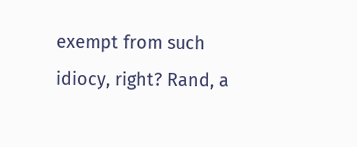exempt from such idiocy, right? Rand, a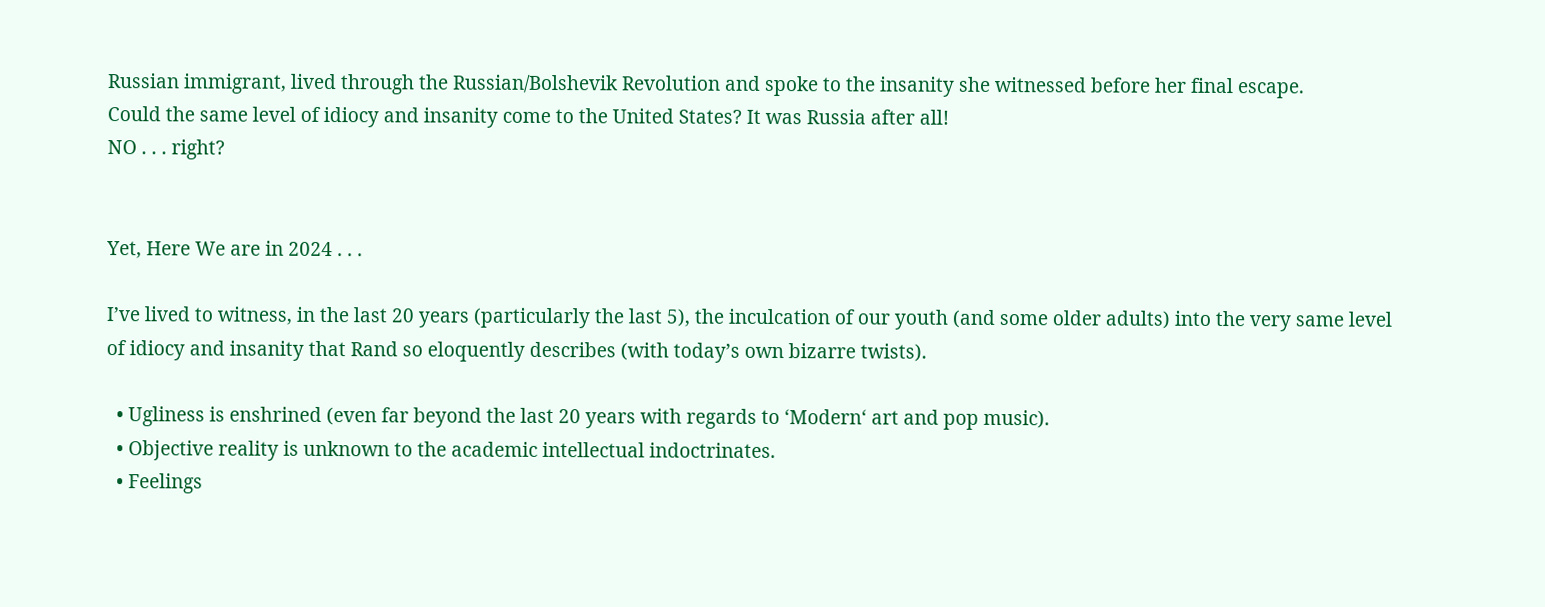Russian immigrant, lived through the Russian/Bolshevik Revolution and spoke to the insanity she witnessed before her final escape.
Could the same level of idiocy and insanity come to the United States? It was Russia after all!
NO . . . right?


Yet, Here We are in 2024 . . .

I’ve lived to witness, in the last 20 years (particularly the last 5), the inculcation of our youth (and some older adults) into the very same level of idiocy and insanity that Rand so eloquently describes (with today’s own bizarre twists).

  • Ugliness is enshrined (even far beyond the last 20 years with regards to ‘Modern‘ art and pop music).
  • Objective reality is unknown to the academic intellectual indoctrinates.
  • Feelings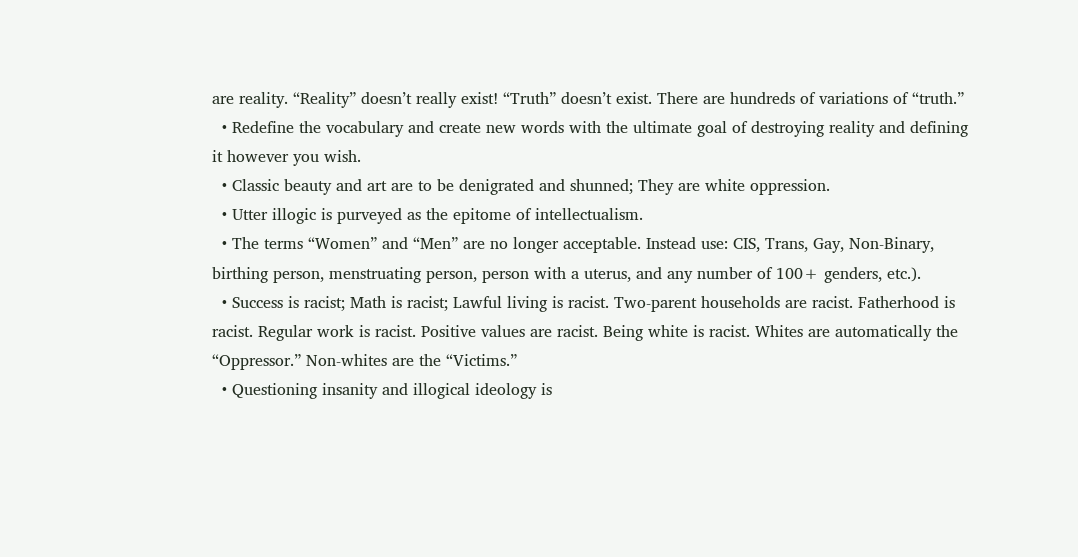are reality. “Reality” doesn’t really exist! “Truth” doesn’t exist. There are hundreds of variations of “truth.”
  • Redefine the vocabulary and create new words with the ultimate goal of destroying reality and defining it however you wish.
  • Classic beauty and art are to be denigrated and shunned; They are white oppression.
  • Utter illogic is purveyed as the epitome of intellectualism.
  • The terms “Women” and “Men” are no longer acceptable. Instead use: CIS, Trans, Gay, Non-Binary, birthing person, menstruating person, person with a uterus, and any number of 100+ genders, etc.).
  • Success is racist; Math is racist; Lawful living is racist. Two-parent households are racist. Fatherhood is racist. Regular work is racist. Positive values are racist. Being white is racist. Whites are automatically the “Oppressor.” Non-whites are the “Victims.”
  • Questioning insanity and illogical ideology is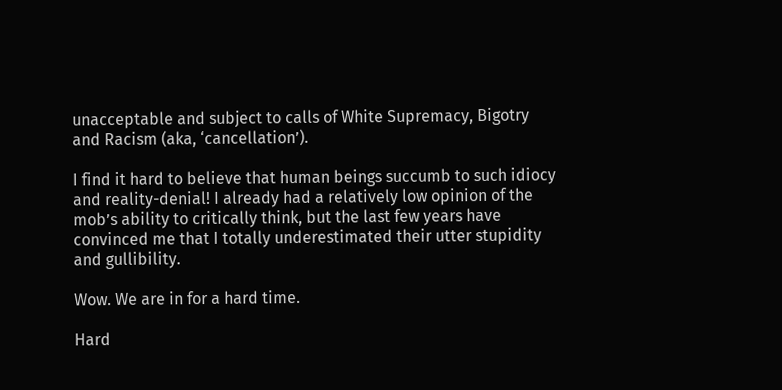unacceptable and subject to calls of White Supremacy, Bigotry and Racism (aka, ‘cancellation’).

I find it hard to believe that human beings succumb to such idiocy and reality-denial! I already had a relatively low opinion of the mob’s ability to critically think, but the last few years have convinced me that I totally underestimated their utter stupidity and gullibility.

Wow. We are in for a hard time.

Hard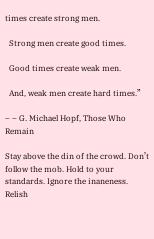times create strong men.

  Strong men create good times.

  Good times create weak men.

  And, weak men create hard times.”

– – G. Michael Hopf, Those Who Remain

Stay above the din of the crowd. Don’t follow the mob. Hold to your standards. Ignore the inaneness. Relish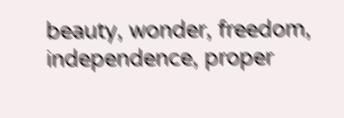beauty, wonder, freedom, independence, proper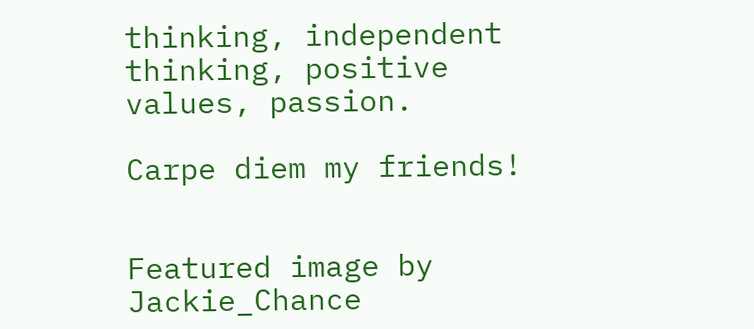thinking, independent thinking, positive values, passion.

Carpe diem my friends!


Featured image by Jackie_Chance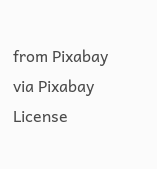from Pixabay via Pixabay License